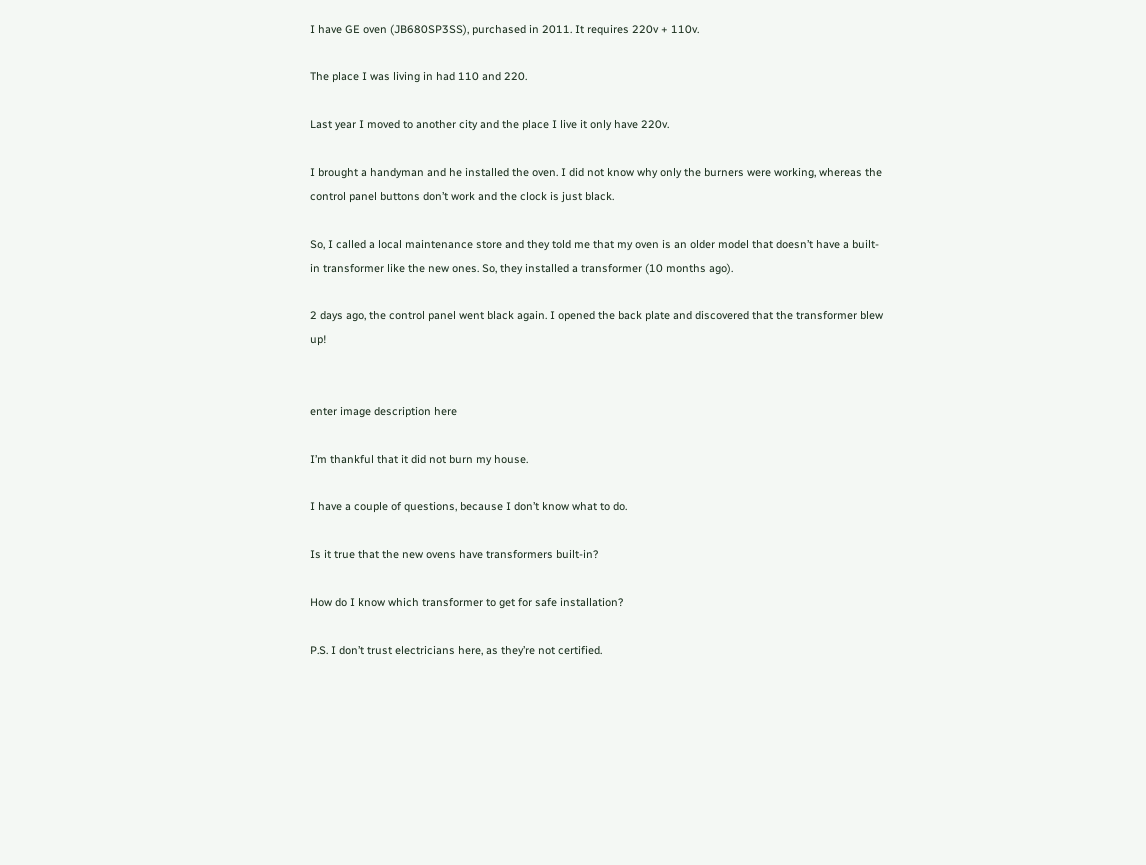I have GE oven (JB680SP3SS), purchased in 2011. It requires 220v + 110v.

The place I was living in had 110 and 220.

Last year I moved to another city and the place I live it only have 220v.

I brought a handyman and he installed the oven. I did not know why only the burners were working, whereas the control panel buttons don’t work and the clock is just black.

So, I called a local maintenance store and they told me that my oven is an older model that doesn’t have a built-in transformer like the new ones. So, they installed a transformer (10 months ago).

2 days ago, the control panel went black again. I opened the back plate and discovered that the transformer blew up!


enter image description here

I’m thankful that it did not burn my house.

I have a couple of questions, because I don’t know what to do.

Is it true that the new ovens have transformers built-in?

How do I know which transformer to get for safe installation?

P.S. I don’t trust electricians here, as they’re not certified.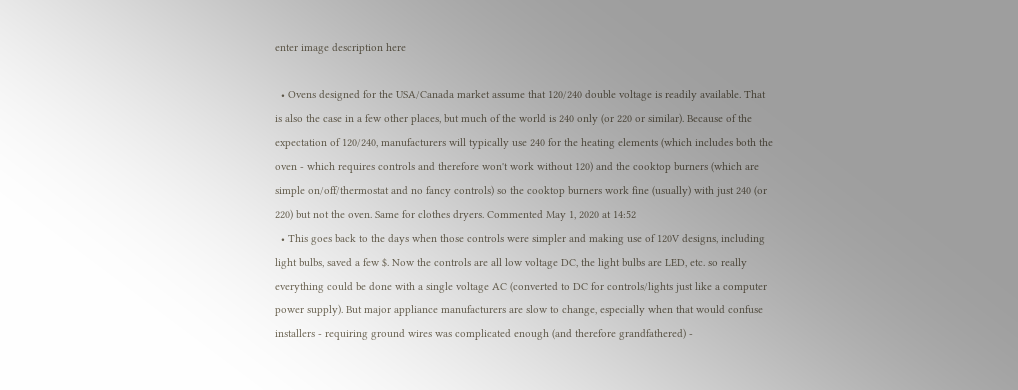enter image description here

  • Ovens designed for the USA/Canada market assume that 120/240 double voltage is readily available. That is also the case in a few other places, but much of the world is 240 only (or 220 or similar). Because of the expectation of 120/240, manufacturers will typically use 240 for the heating elements (which includes both the oven - which requires controls and therefore won't work without 120) and the cooktop burners (which are simple on/off/thermostat and no fancy controls) so the cooktop burners work fine (usually) with just 240 (or 220) but not the oven. Same for clothes dryers. Commented May 1, 2020 at 14:52
  • This goes back to the days when those controls were simpler and making use of 120V designs, including light bulbs, saved a few $. Now the controls are all low voltage DC, the light bulbs are LED, etc. so really everything could be done with a single voltage AC (converted to DC for controls/lights just like a computer power supply). But major appliance manufacturers are slow to change, especially when that would confuse installers - requiring ground wires was complicated enough (and therefore grandfathered) -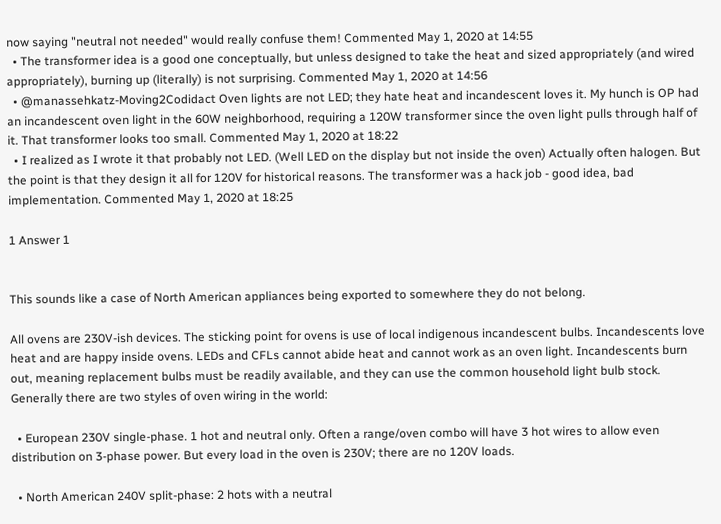now saying "neutral not needed" would really confuse them! Commented May 1, 2020 at 14:55
  • The transformer idea is a good one conceptually, but unless designed to take the heat and sized appropriately (and wired appropriately), burning up (literally) is not surprising. Commented May 1, 2020 at 14:56
  • @manassehkatz-Moving2Codidact Oven lights are not LED; they hate heat and incandescent loves it. My hunch is OP had an incandescent oven light in the 60W neighborhood, requiring a 120W transformer since the oven light pulls through half of it. That transformer looks too small. Commented May 1, 2020 at 18:22
  • I realized as I wrote it that probably not LED. (Well LED on the display but not inside the oven) Actually often halogen. But the point is that they design it all for 120V for historical reasons. The transformer was a hack job - good idea, bad implementation. Commented May 1, 2020 at 18:25

1 Answer 1


This sounds like a case of North American appliances being exported to somewhere they do not belong.

All ovens are 230V-ish devices. The sticking point for ovens is use of local indigenous incandescent bulbs. Incandescents love heat and are happy inside ovens. LEDs and CFLs cannot abide heat and cannot work as an oven light. Incandescents burn out, meaning replacement bulbs must be readily available, and they can use the common household light bulb stock. Generally there are two styles of oven wiring in the world:

  • European 230V single-phase. 1 hot and neutral only. Often a range/oven combo will have 3 hot wires to allow even distribution on 3-phase power. But every load in the oven is 230V; there are no 120V loads.

  • North American 240V split-phase: 2 hots with a neutral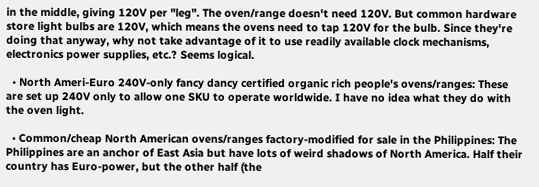in the middle, giving 120V per "leg". The oven/range doesn't need 120V. But common hardware store light bulbs are 120V, which means the ovens need to tap 120V for the bulb. Since they're doing that anyway, why not take advantage of it to use readily available clock mechanisms, electronics power supplies, etc.? Seems logical.

  • North Ameri-Euro 240V-only fancy dancy certified organic rich people's ovens/ranges: These are set up 240V only to allow one SKU to operate worldwide. I have no idea what they do with the oven light.

  • Common/cheap North American ovens/ranges factory-modified for sale in the Philippines: The Philippines are an anchor of East Asia but have lots of weird shadows of North America. Half their country has Euro-power, but the other half (the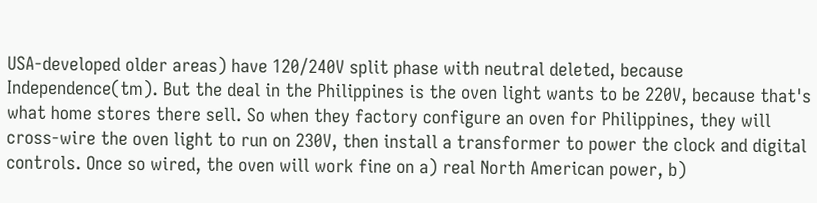USA-developed older areas) have 120/240V split phase with neutral deleted, because Independence(tm). But the deal in the Philippines is the oven light wants to be 220V, because that's what home stores there sell. So when they factory configure an oven for Philippines, they will cross-wire the oven light to run on 230V, then install a transformer to power the clock and digital controls. Once so wired, the oven will work fine on a) real North American power, b)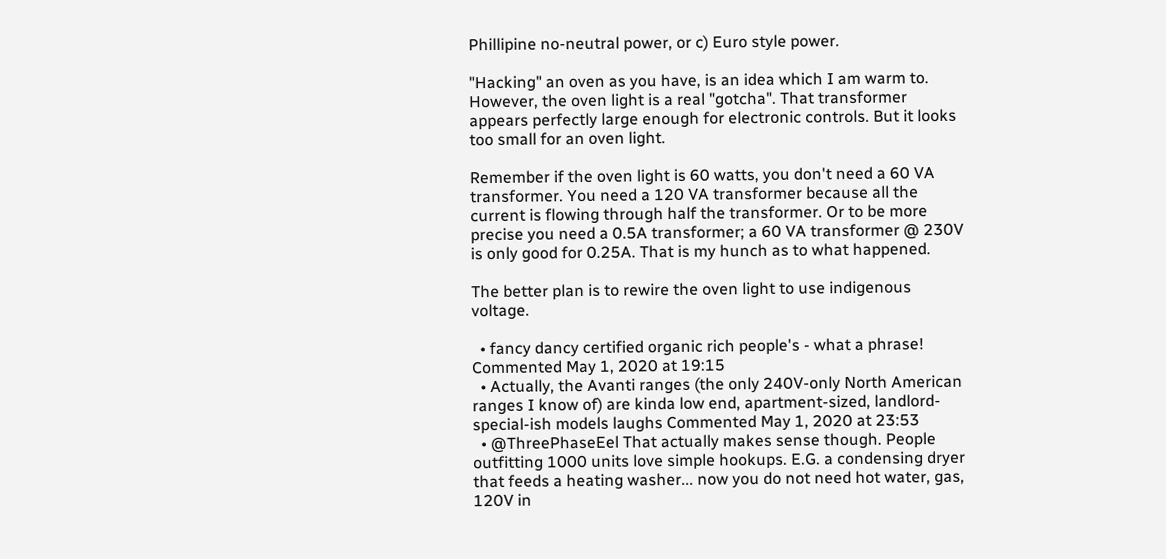Phillipine no-neutral power, or c) Euro style power.

"Hacking" an oven as you have, is an idea which I am warm to. However, the oven light is a real "gotcha". That transformer appears perfectly large enough for electronic controls. But it looks too small for an oven light.

Remember if the oven light is 60 watts, you don't need a 60 VA transformer. You need a 120 VA transformer because all the current is flowing through half the transformer. Or to be more precise you need a 0.5A transformer; a 60 VA transformer @ 230V is only good for 0.25A. That is my hunch as to what happened.

The better plan is to rewire the oven light to use indigenous voltage.

  • fancy dancy certified organic rich people's - what a phrase! Commented May 1, 2020 at 19:15
  • Actually, the Avanti ranges (the only 240V-only North American ranges I know of) are kinda low end, apartment-sized, landlord-special-ish models laughs Commented May 1, 2020 at 23:53
  • @ThreePhaseEel That actually makes sense though. People outfitting 1000 units love simple hookups. E.G. a condensing dryer that feeds a heating washer... now you do not need hot water, gas, 120V in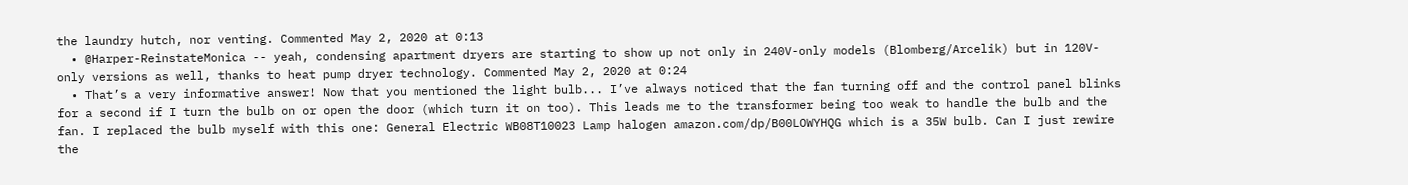the laundry hutch, nor venting. Commented May 2, 2020 at 0:13
  • @Harper-ReinstateMonica -- yeah, condensing apartment dryers are starting to show up not only in 240V-only models (Blomberg/Arcelik) but in 120V-only versions as well, thanks to heat pump dryer technology. Commented May 2, 2020 at 0:24
  • That’s a very informative answer! Now that you mentioned the light bulb... I’ve always noticed that the fan turning off and the control panel blinks for a second if I turn the bulb on or open the door (which turn it on too). This leads me to the transformer being too weak to handle the bulb and the fan. I replaced the bulb myself with this one: General Electric WB08T10023 Lamp halogen amazon.com/dp/B00LOWYHQG which is a 35W bulb. Can I just rewire the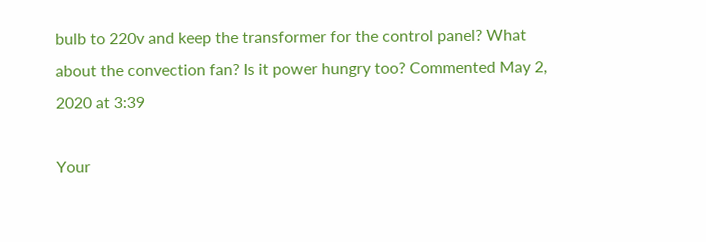bulb to 220v and keep the transformer for the control panel? What about the convection fan? Is it power hungry too? Commented May 2, 2020 at 3:39

Your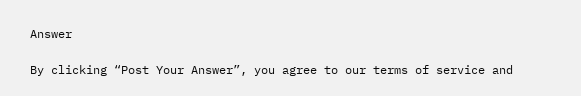Answer

By clicking “Post Your Answer”, you agree to our terms of service and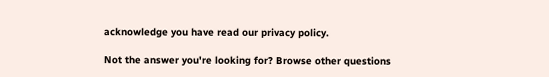acknowledge you have read our privacy policy.

Not the answer you're looking for? Browse other questions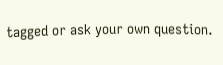tagged or ask your own question.